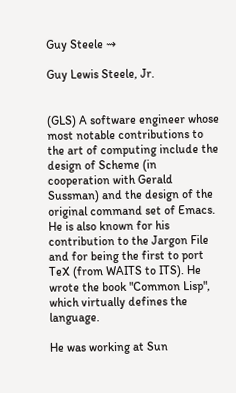Guy Steele ⇝

Guy Lewis Steele, Jr.


(GLS) A software engineer whose most notable contributions to the art of computing include the design of Scheme (in cooperation with Gerald Sussman) and the design of the original command set of Emacs. He is also known for his contribution to the Jargon File and for being the first to port TeX (from WAITS to ITS). He wrote the book "Common Lisp", which virtually defines the language.

He was working at Sun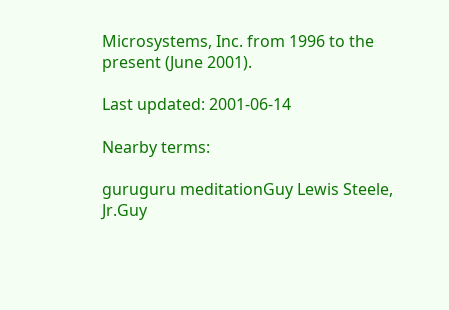Microsystems, Inc. from 1996 to the present (June 2001).

Last updated: 2001-06-14

Nearby terms:

guruguru meditationGuy Lewis Steele, Jr.Guy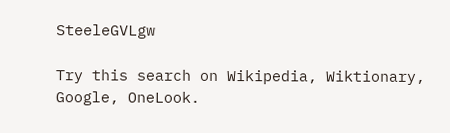SteeleGVLgw

Try this search on Wikipedia, Wiktionary, Google, OneLook.